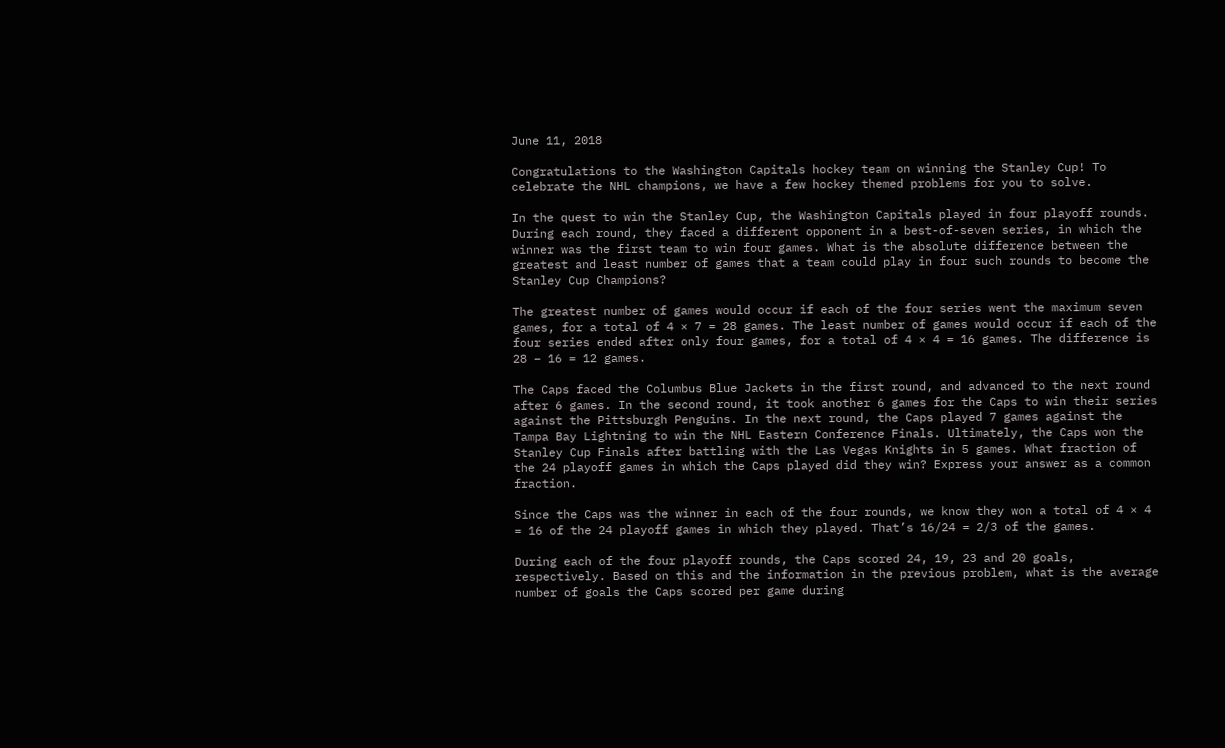June 11, 2018

Congratulations to the Washington Capitals hockey team on winning the Stanley Cup! To celebrate the NHL champions, we have a few hockey themed problems for you to solve.

In the quest to win the Stanley Cup, the Washington Capitals played in four playoff rounds. During each round, they faced a different opponent in a best-of-seven series, in which the winner was the first team to win four games. What is the absolute difference between the greatest and least number of games that a team could play in four such rounds to become the Stanley Cup Champions?

The greatest number of games would occur if each of the four series went the maximum seven games, for a total of 4 × 7 = 28 games. The least number of games would occur if each of the four series ended after only four games, for a total of 4 × 4 = 16 games. The difference is 28 − 16 = 12 games.

The Caps faced the Columbus Blue Jackets in the first round, and advanced to the next round after 6 games. In the second round, it took another 6 games for the Caps to win their series against the Pittsburgh Penguins. In the next round, the Caps played 7 games against the Tampa Bay Lightning to win the NHL Eastern Conference Finals. Ultimately, the Caps won the Stanley Cup Finals after battling with the Las Vegas Knights in 5 games. What fraction of the 24 playoff games in which the Caps played did they win? Express your answer as a common fraction.

Since the Caps was the winner in each of the four rounds, we know they won a total of 4 × 4 = 16 of the 24 playoff games in which they played. That’s 16/24 = 2/3 of the games.

During each of the four playoff rounds, the Caps scored 24, 19, 23 and 20 goals, respectively. Based on this and the information in the previous problem, what is the average number of goals the Caps scored per game during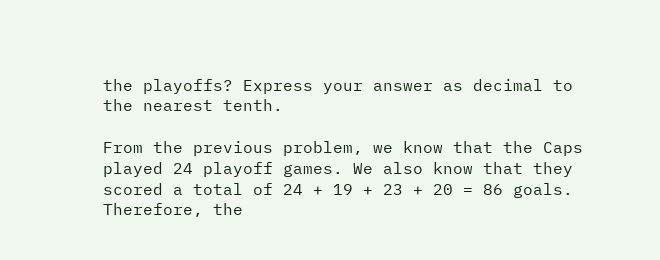the playoffs? Express your answer as decimal to the nearest tenth.

From the previous problem, we know that the Caps played 24 playoff games. We also know that they scored a total of 24 + 19 + 23 + 20 = 86 goals. Therefore, the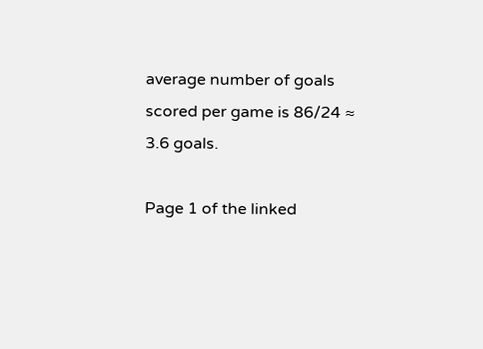average number of goals scored per game is 86/24 ≈ 3.6 goals.

Page 1 of the linked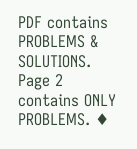PDF contains PROBLEMS & SOLUTIONS.
Page 2 contains ONLY PROBLEMS. ♦